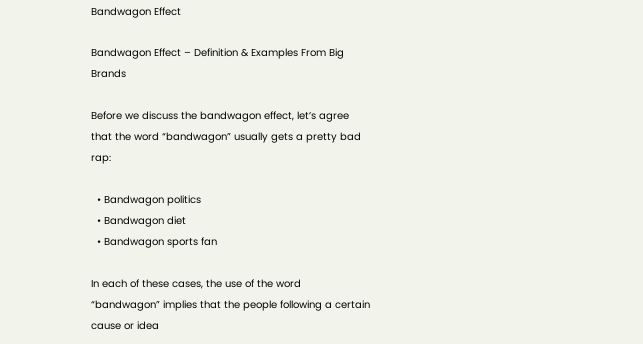Bandwagon Effect

Bandwagon Effect – Definition & Examples From Big Brands

Before we discuss the bandwagon effect, let’s agree that the word “bandwagon” usually gets a pretty bad rap:

  • Bandwagon politics
  • Bandwagon diet
  • Bandwagon sports fan

In each of these cases, the use of the word “bandwagon” implies that the people following a certain cause or idea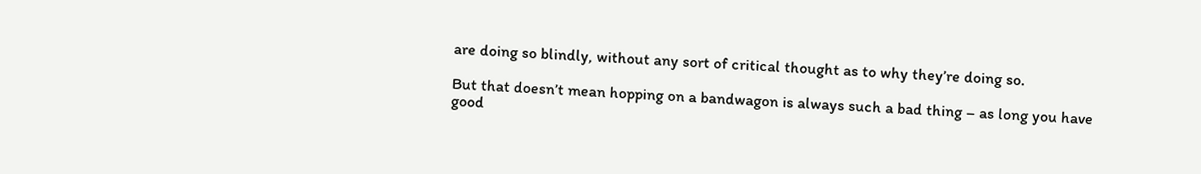are doing so blindly, without any sort of critical thought as to why they’re doing so.

But that doesn’t mean hopping on a bandwagon is always such a bad thing – as long you have good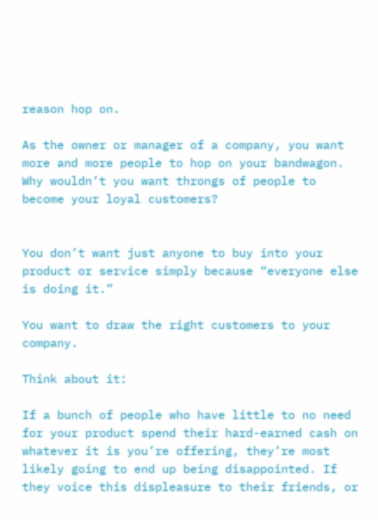reason hop on.

As the owner or manager of a company, you want more and more people to hop on your bandwagon. Why wouldn’t you want throngs of people to become your loyal customers?


You don’t want just anyone to buy into your product or service simply because “everyone else is doing it.”

You want to draw the right customers to your company.

Think about it:

If a bunch of people who have little to no need for your product spend their hard-earned cash on whatever it is you’re offering, they’re most likely going to end up being disappointed. If they voice this displeasure to their friends, or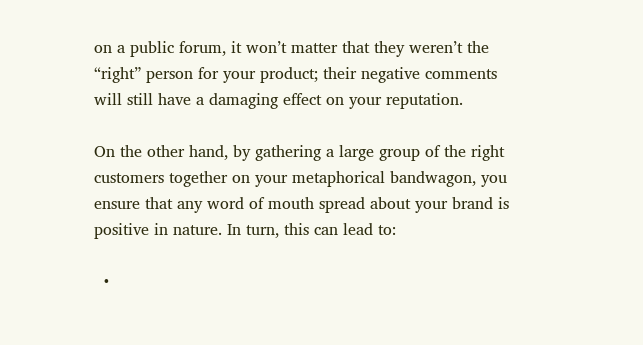on a public forum, it won’t matter that they weren’t the “right” person for your product; their negative comments will still have a damaging effect on your reputation.

On the other hand, by gathering a large group of the right customers together on your metaphorical bandwagon, you ensure that any word of mouth spread about your brand is positive in nature. In turn, this can lead to:

  •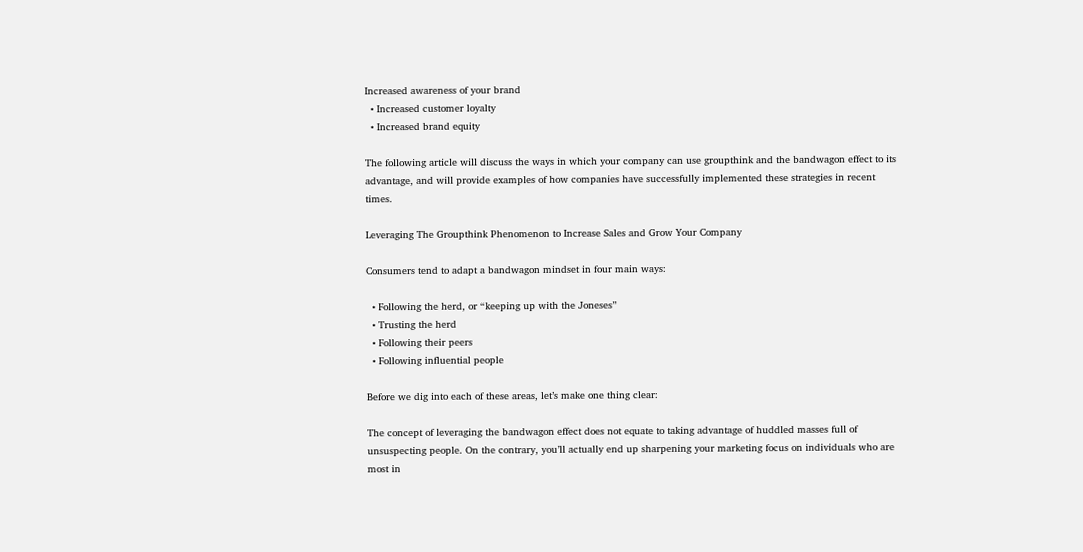Increased awareness of your brand
  • Increased customer loyalty
  • Increased brand equity

The following article will discuss the ways in which your company can use groupthink and the bandwagon effect to its advantage, and will provide examples of how companies have successfully implemented these strategies in recent times.

Leveraging The Groupthink Phenomenon to Increase Sales and Grow Your Company

Consumers tend to adapt a bandwagon mindset in four main ways:

  • Following the herd, or “keeping up with the Joneses”
  • Trusting the herd
  • Following their peers
  • Following influential people

Before we dig into each of these areas, let’s make one thing clear:

The concept of leveraging the bandwagon effect does not equate to taking advantage of huddled masses full of unsuspecting people. On the contrary, you’ll actually end up sharpening your marketing focus on individuals who are most in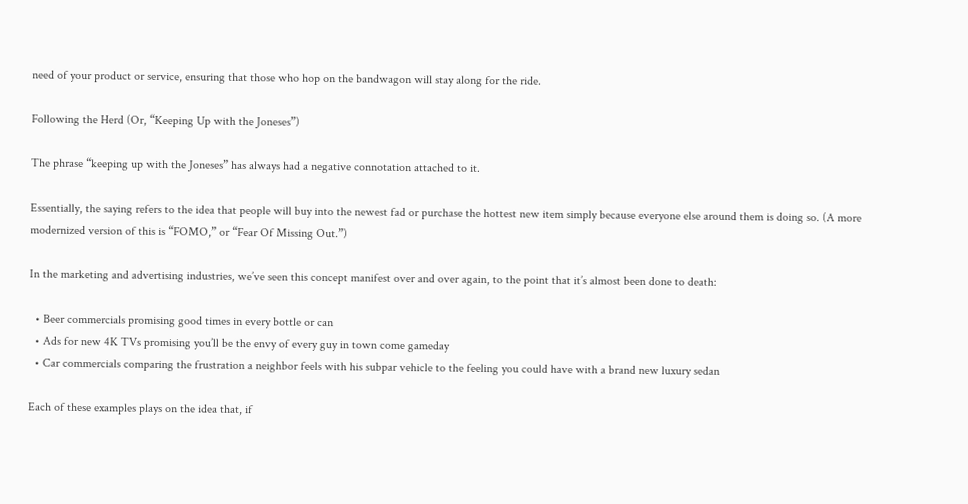need of your product or service, ensuring that those who hop on the bandwagon will stay along for the ride.

Following the Herd (Or, “Keeping Up with the Joneses”)

The phrase “keeping up with the Joneses” has always had a negative connotation attached to it.

Essentially, the saying refers to the idea that people will buy into the newest fad or purchase the hottest new item simply because everyone else around them is doing so. (A more modernized version of this is “FOMO,” or “Fear Of Missing Out.”)

In the marketing and advertising industries, we’ve seen this concept manifest over and over again, to the point that it’s almost been done to death:

  • Beer commercials promising good times in every bottle or can
  • Ads for new 4K TVs promising you’ll be the envy of every guy in town come gameday
  • Car commercials comparing the frustration a neighbor feels with his subpar vehicle to the feeling you could have with a brand new luxury sedan

Each of these examples plays on the idea that, if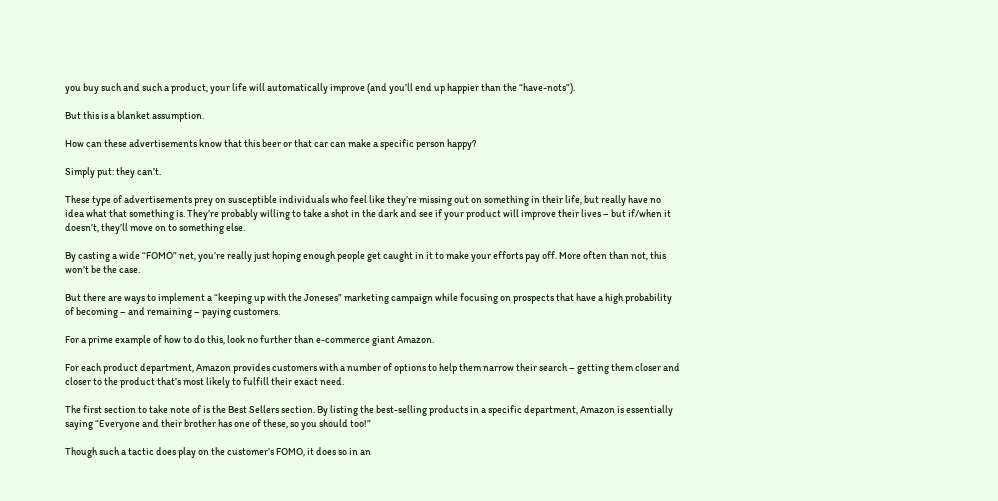you buy such and such a product, your life will automatically improve (and you’ll end up happier than the “have-nots”).

But this is a blanket assumption.

How can these advertisements know that this beer or that car can make a specific person happy?

Simply put: they can’t.

These type of advertisements prey on susceptible individuals who feel like they’re missing out on something in their life, but really have no idea what that something is. They’re probably willing to take a shot in the dark and see if your product will improve their lives – but if/when it doesn’t, they’ll move on to something else.

By casting a wide “FOMO” net, you’re really just hoping enough people get caught in it to make your efforts pay off. More often than not, this won’t be the case.

But there are ways to implement a “keeping up with the Joneses” marketing campaign while focusing on prospects that have a high probability of becoming – and remaining – paying customers.

For a prime example of how to do this, look no further than e-commerce giant Amazon.

For each product department, Amazon provides customers with a number of options to help them narrow their search – getting them closer and closer to the product that’s most likely to fulfill their exact need.

The first section to take note of is the Best Sellers section. By listing the best-selling products in a specific department, Amazon is essentially saying “Everyone and their brother has one of these, so you should too!”

Though such a tactic does play on the customer’s FOMO, it does so in an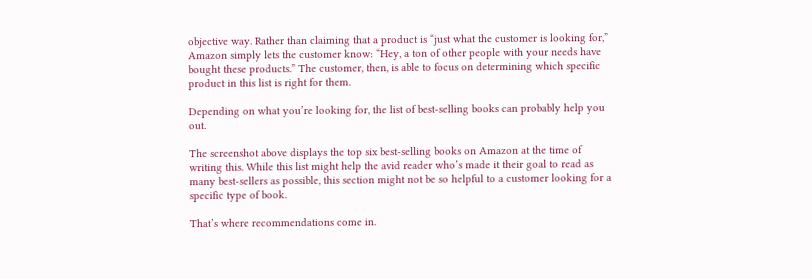objective way. Rather than claiming that a product is “just what the customer is looking for,” Amazon simply lets the customer know: “Hey, a ton of other people with your needs have bought these products.” The customer, then, is able to focus on determining which specific product in this list is right for them.

Depending on what you’re looking for, the list of best-selling books can probably help you out.

The screenshot above displays the top six best-selling books on Amazon at the time of writing this. While this list might help the avid reader who’s made it their goal to read as many best-sellers as possible, this section might not be so helpful to a customer looking for a specific type of book.

That’s where recommendations come in.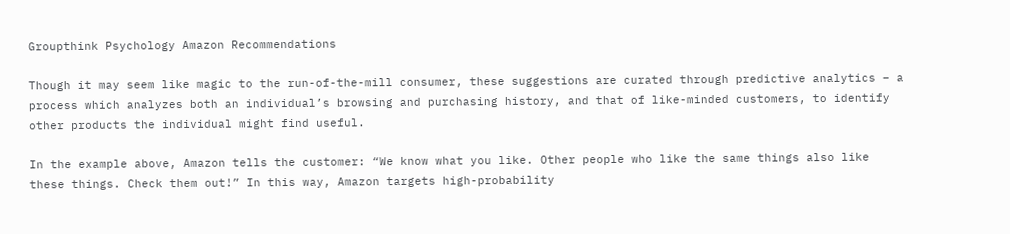Groupthink Psychology Amazon Recommendations

Though it may seem like magic to the run-of-the-mill consumer, these suggestions are curated through predictive analytics – a process which analyzes both an individual’s browsing and purchasing history, and that of like-minded customers, to identify other products the individual might find useful.

In the example above, Amazon tells the customer: “We know what you like. Other people who like the same things also like these things. Check them out!” In this way, Amazon targets high-probability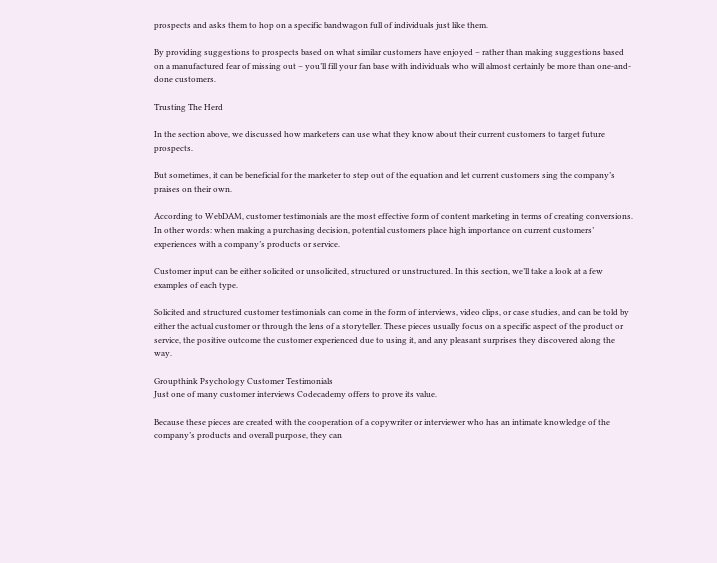prospects and asks them to hop on a specific bandwagon full of individuals just like them.

By providing suggestions to prospects based on what similar customers have enjoyed – rather than making suggestions based on a manufactured fear of missing out – you’ll fill your fan base with individuals who will almost certainly be more than one-and-done customers.

Trusting The Herd

In the section above, we discussed how marketers can use what they know about their current customers to target future prospects.

But sometimes, it can be beneficial for the marketer to step out of the equation and let current customers sing the company’s praises on their own.

According to WebDAM, customer testimonials are the most effective form of content marketing in terms of creating conversions. In other words: when making a purchasing decision, potential customers place high importance on current customers’ experiences with a company’s products or service.

Customer input can be either solicited or unsolicited, structured or unstructured. In this section, we’ll take a look at a few examples of each type.

Solicited and structured customer testimonials can come in the form of interviews, video clips, or case studies, and can be told by either the actual customer or through the lens of a storyteller. These pieces usually focus on a specific aspect of the product or service, the positive outcome the customer experienced due to using it, and any pleasant surprises they discovered along the way.

Groupthink Psychology Customer Testimonials
Just one of many customer interviews Codecademy offers to prove its value.

Because these pieces are created with the cooperation of a copywriter or interviewer who has an intimate knowledge of the company’s products and overall purpose, they can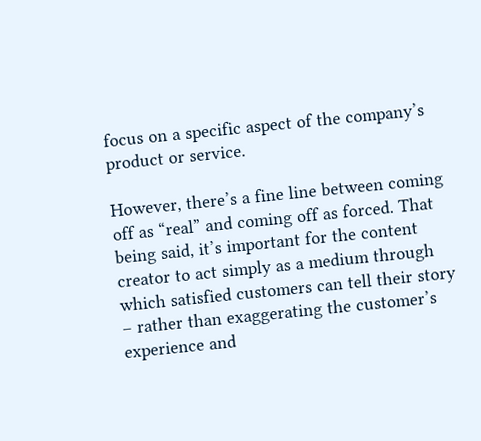focus on a specific aspect of the company’s product or service.

However, there’s a fine line between coming off as “real” and coming off as forced. That being said, it’s important for the content creator to act simply as a medium through which satisfied customers can tell their story – rather than exaggerating the customer’s experience and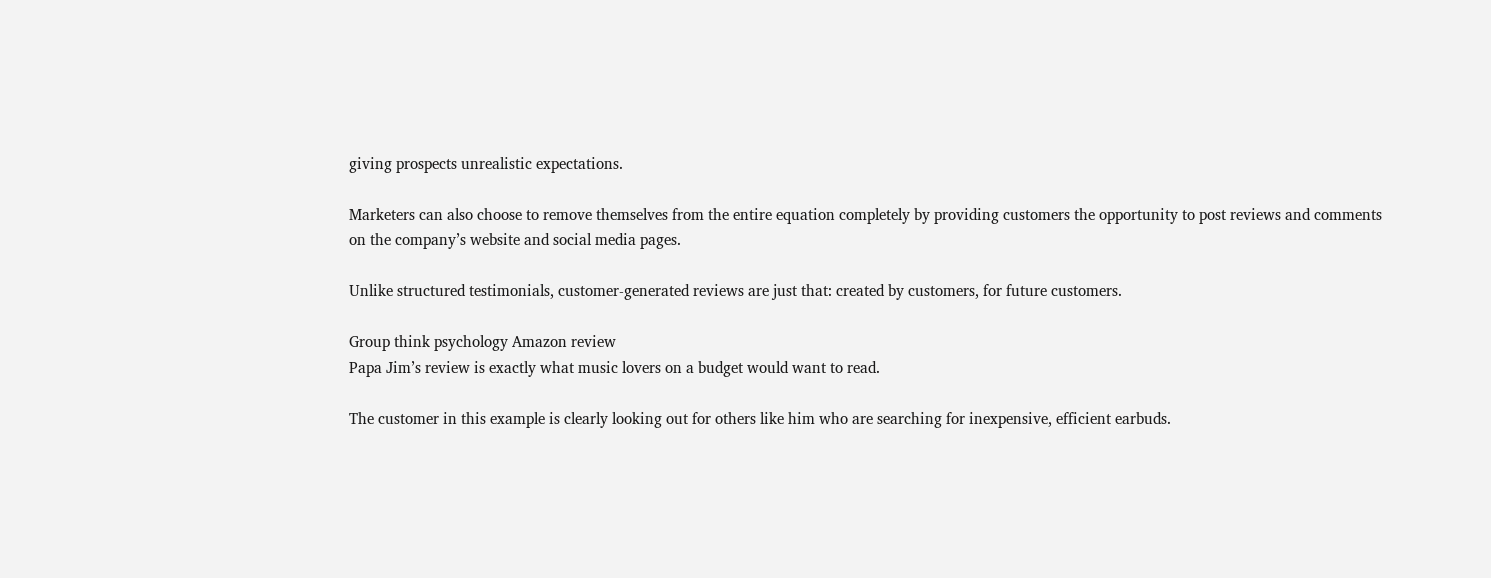giving prospects unrealistic expectations.

Marketers can also choose to remove themselves from the entire equation completely by providing customers the opportunity to post reviews and comments on the company’s website and social media pages.

Unlike structured testimonials, customer-generated reviews are just that: created by customers, for future customers.

Group think psychology Amazon review
Papa Jim’s review is exactly what music lovers on a budget would want to read.

The customer in this example is clearly looking out for others like him who are searching for inexpensive, efficient earbuds.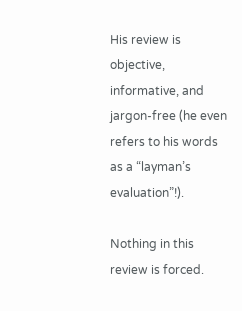His review is objective, informative, and jargon-free (he even refers to his words as a “layman’s evaluation”!).

Nothing in this review is forced.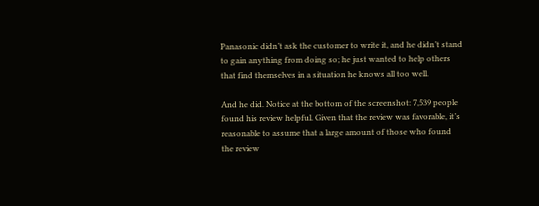Panasonic didn’t ask the customer to write it, and he didn’t stand to gain anything from doing so; he just wanted to help others that find themselves in a situation he knows all too well.

And he did. Notice at the bottom of the screenshot: 7,539 people found his review helpful. Given that the review was favorable, it’s reasonable to assume that a large amount of those who found the review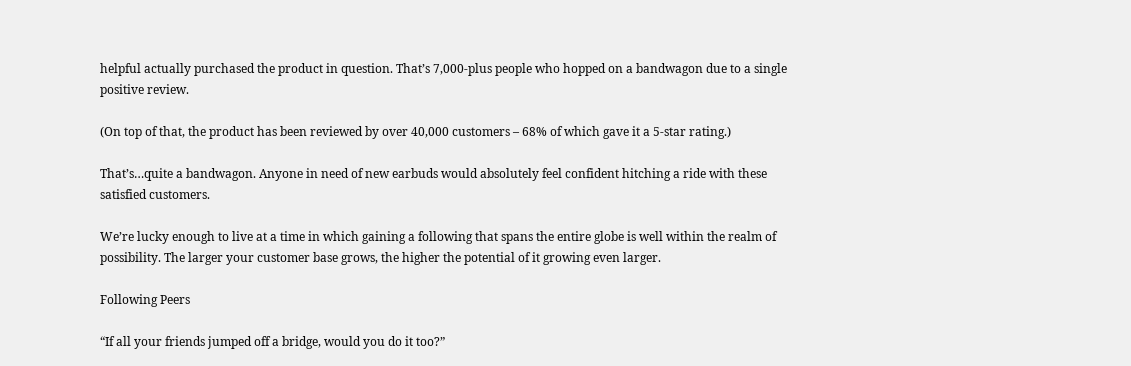helpful actually purchased the product in question. That’s 7,000-plus people who hopped on a bandwagon due to a single positive review.

(On top of that, the product has been reviewed by over 40,000 customers – 68% of which gave it a 5-star rating.)

That’s…quite a bandwagon. Anyone in need of new earbuds would absolutely feel confident hitching a ride with these satisfied customers.

We’re lucky enough to live at a time in which gaining a following that spans the entire globe is well within the realm of possibility. The larger your customer base grows, the higher the potential of it growing even larger.

Following Peers

“If all your friends jumped off a bridge, would you do it too?”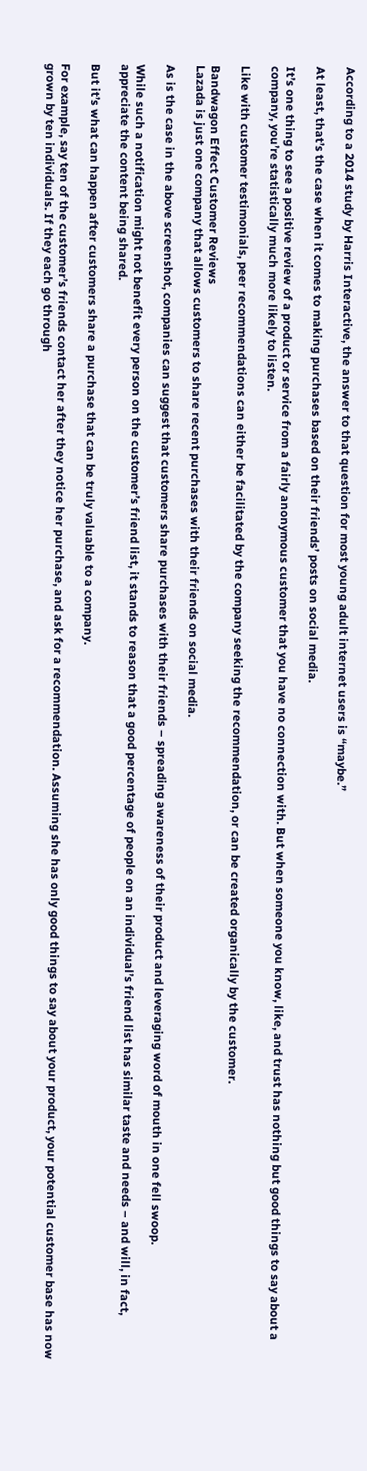According to a 2014 study by Harris Interactive, the answer to that question for most young adult internet users is “maybe.”

At least, that’s the case when it comes to making purchases based on their friends’ posts on social media.

It’s one thing to see a positive review of a product or service from a fairly anonymous customer that you have no connection with. But when someone you know, like, and trust has nothing but good things to say about a company, you’re statistically much more likely to listen.

Like with customer testimonials, peer recommendations can either be facilitated by the company seeking the recommendation, or can be created organically by the customer.

Bandwagon Effect Customer Reviews
Lazada is just one company that allows customers to share recent purchases with their friends on social media.

As is the case in the above screenshot, companies can suggest that customers share purchases with their friends – spreading awareness of their product and leveraging word of mouth in one fell swoop.

While such a notification might not benefit every person on the customer’s friend list, it stands to reason that a good percentage of people on an individual’s friend list has similar taste and needs – and will, in fact, appreciate the content being shared.

But it’s what can happen after customers share a purchase that can be truly valuable to a company.

For example, say ten of the customer’s friends contact her after they notice her purchase, and ask for a recommendation. Assuming she has only good things to say about your product, your potential customer base has now grown by ten individuals. If they each go through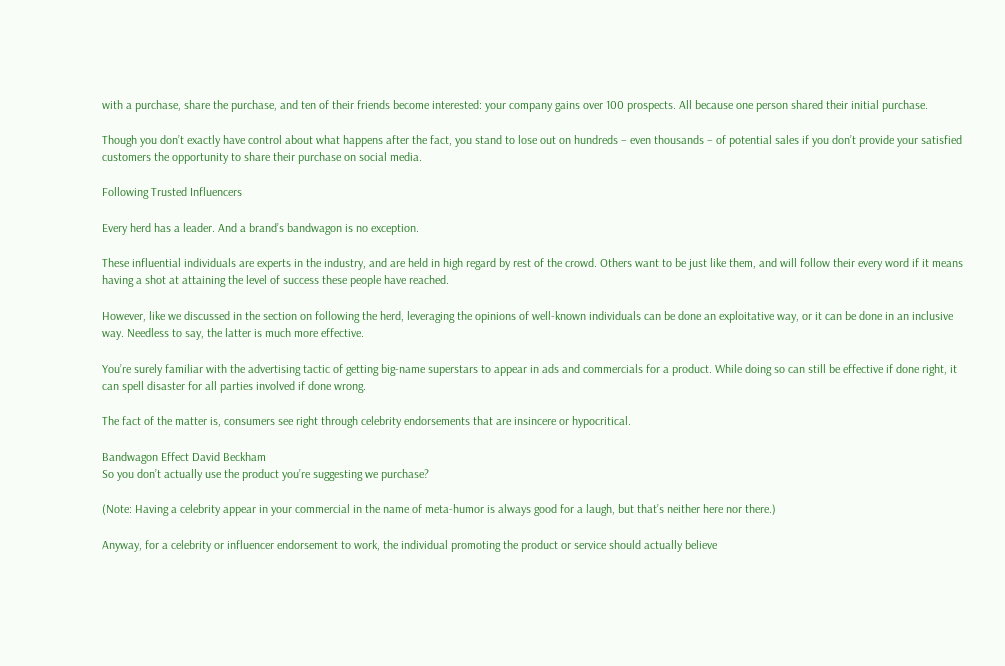with a purchase, share the purchase, and ten of their friends become interested: your company gains over 100 prospects. All because one person shared their initial purchase.

Though you don’t exactly have control about what happens after the fact, you stand to lose out on hundreds – even thousands – of potential sales if you don’t provide your satisfied customers the opportunity to share their purchase on social media.

Following Trusted Influencers

Every herd has a leader. And a brand’s bandwagon is no exception.

These influential individuals are experts in the industry, and are held in high regard by rest of the crowd. Others want to be just like them, and will follow their every word if it means having a shot at attaining the level of success these people have reached.

However, like we discussed in the section on following the herd, leveraging the opinions of well-known individuals can be done an exploitative way, or it can be done in an inclusive way. Needless to say, the latter is much more effective.

You’re surely familiar with the advertising tactic of getting big-name superstars to appear in ads and commercials for a product. While doing so can still be effective if done right, it can spell disaster for all parties involved if done wrong.

The fact of the matter is, consumers see right through celebrity endorsements that are insincere or hypocritical.

Bandwagon Effect David Beckham
So you don’t actually use the product you’re suggesting we purchase?

(Note: Having a celebrity appear in your commercial in the name of meta-humor is always good for a laugh, but that’s neither here nor there.)

Anyway, for a celebrity or influencer endorsement to work, the individual promoting the product or service should actually believe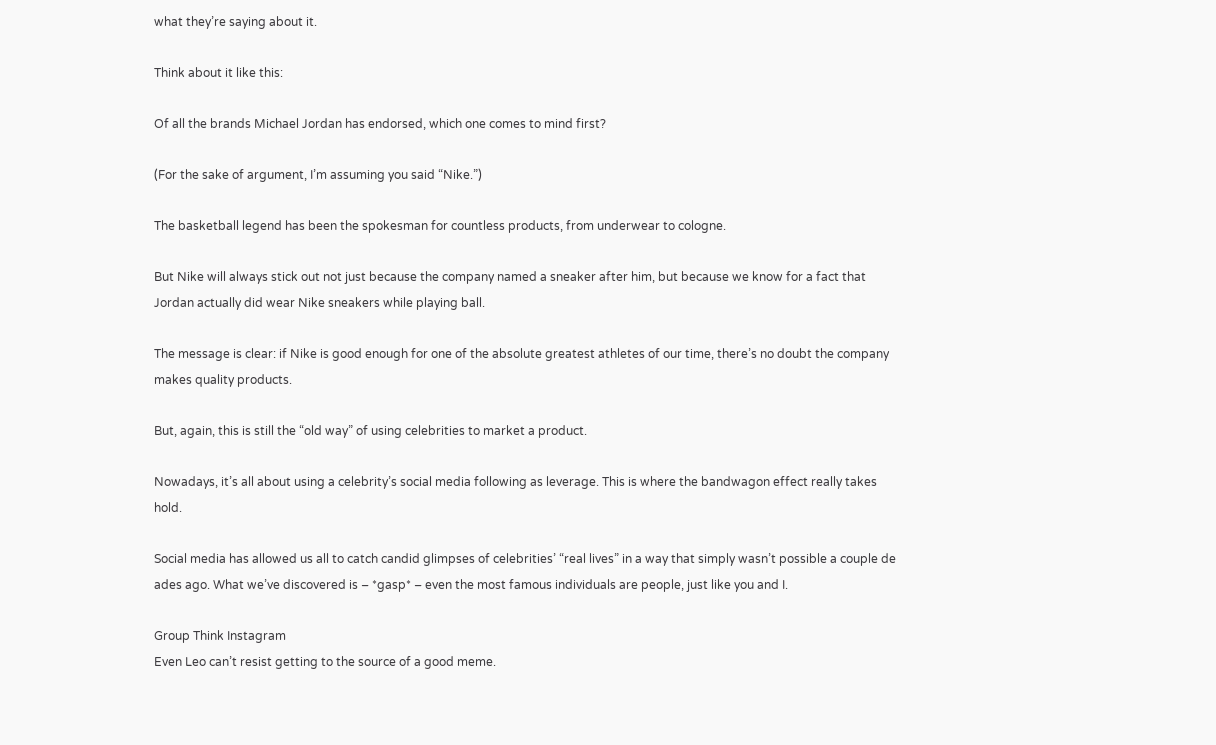what they’re saying about it.

Think about it like this:

Of all the brands Michael Jordan has endorsed, which one comes to mind first?

(For the sake of argument, I’m assuming you said “Nike.”)

The basketball legend has been the spokesman for countless products, from underwear to cologne.

But Nike will always stick out not just because the company named a sneaker after him, but because we know for a fact that Jordan actually did wear Nike sneakers while playing ball.

The message is clear: if Nike is good enough for one of the absolute greatest athletes of our time, there’s no doubt the company makes quality products.

But, again, this is still the “old way” of using celebrities to market a product.

Nowadays, it’s all about using a celebrity’s social media following as leverage. This is where the bandwagon effect really takes hold.

Social media has allowed us all to catch candid glimpses of celebrities’ “real lives” in a way that simply wasn’t possible a couple de ades ago. What we’ve discovered is – *gasp* – even the most famous individuals are people, just like you and I.

Group Think Instagram
Even Leo can’t resist getting to the source of a good meme.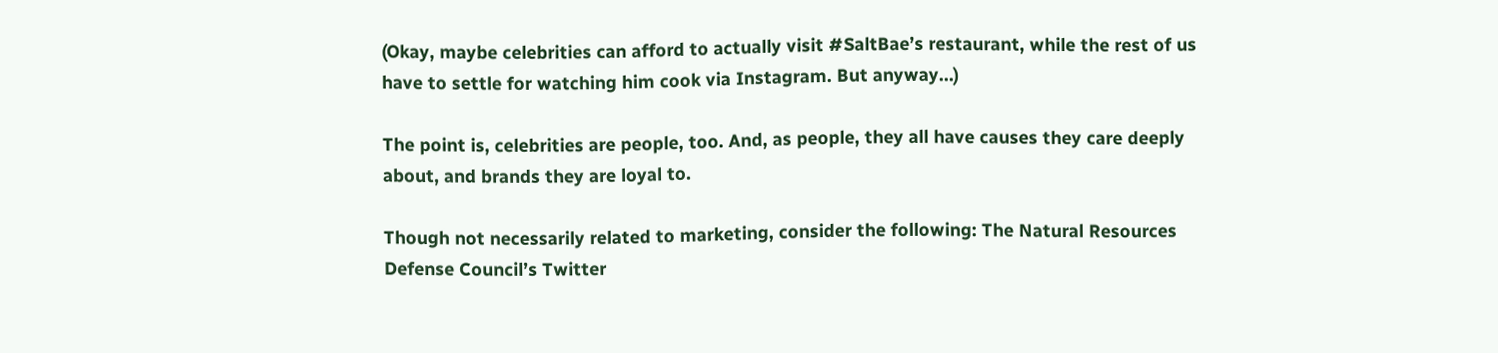(Okay, maybe celebrities can afford to actually visit #SaltBae’s restaurant, while the rest of us have to settle for watching him cook via Instagram. But anyway…)

The point is, celebrities are people, too. And, as people, they all have causes they care deeply about, and brands they are loyal to.

Though not necessarily related to marketing, consider the following: The Natural Resources Defense Council’s Twitter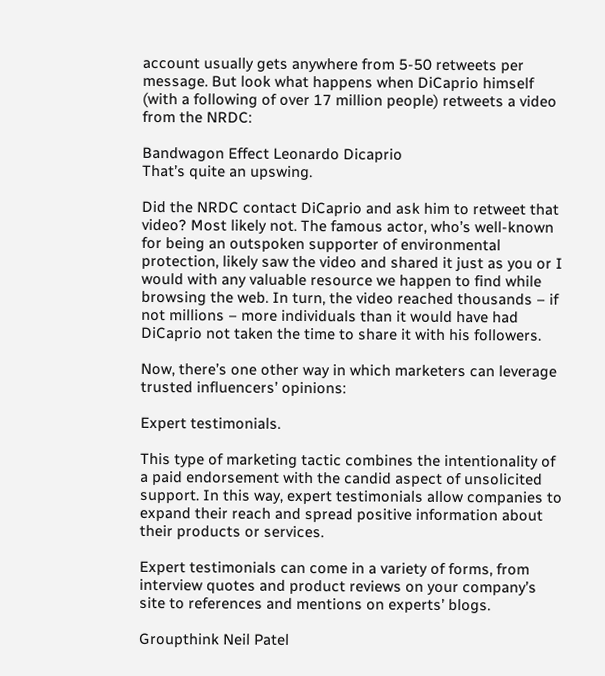account usually gets anywhere from 5-50 retweets per message. But look what happens when DiCaprio himself (with a following of over 17 million people) retweets a video from the NRDC:

Bandwagon Effect Leonardo Dicaprio
That’s quite an upswing.

Did the NRDC contact DiCaprio and ask him to retweet that video? Most likely not. The famous actor, who’s well-known for being an outspoken supporter of environmental protection, likely saw the video and shared it just as you or I would with any valuable resource we happen to find while browsing the web. In turn, the video reached thousands – if not millions – more individuals than it would have had DiCaprio not taken the time to share it with his followers.

Now, there’s one other way in which marketers can leverage trusted influencers’ opinions:

Expert testimonials.

This type of marketing tactic combines the intentionality of a paid endorsement with the candid aspect of unsolicited support. In this way, expert testimonials allow companies to expand their reach and spread positive information about their products or services.

Expert testimonials can come in a variety of forms, from interview quotes and product reviews on your company’s site to references and mentions on experts’ blogs.

Groupthink Neil Patel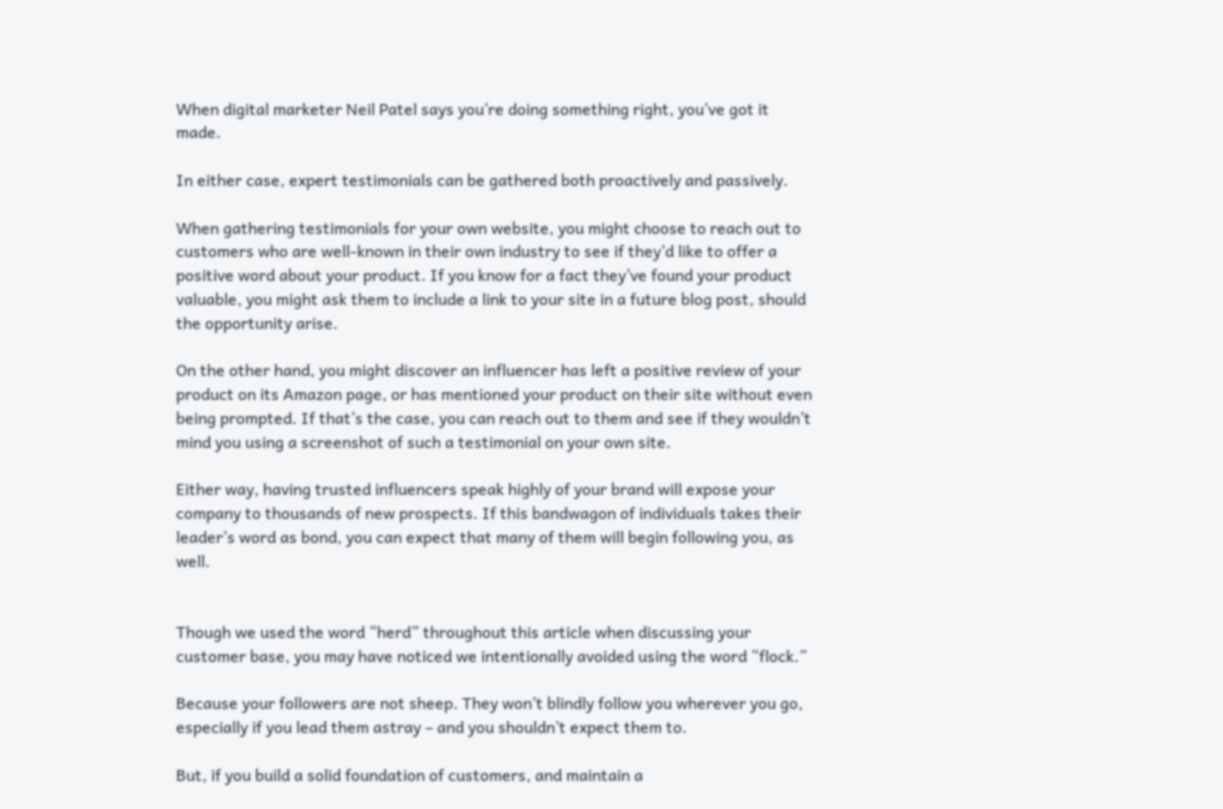When digital marketer Neil Patel says you’re doing something right, you’ve got it made.

In either case, expert testimonials can be gathered both proactively and passively.

When gathering testimonials for your own website, you might choose to reach out to customers who are well-known in their own industry to see if they’d like to offer a positive word about your product. If you know for a fact they’ve found your product valuable, you might ask them to include a link to your site in a future blog post, should the opportunity arise.

On the other hand, you might discover an influencer has left a positive review of your product on its Amazon page, or has mentioned your product on their site without even being prompted. If that’s the case, you can reach out to them and see if they wouldn’t mind you using a screenshot of such a testimonial on your own site.

Either way, having trusted influencers speak highly of your brand will expose your company to thousands of new prospects. If this bandwagon of individuals takes their leader’s word as bond, you can expect that many of them will begin following you, as well.


Though we used the word “herd” throughout this article when discussing your customer base, you may have noticed we intentionally avoided using the word “flock.”

Because your followers are not sheep. They won’t blindly follow you wherever you go, especially if you lead them astray – and you shouldn’t expect them to.

But, if you build a solid foundation of customers, and maintain a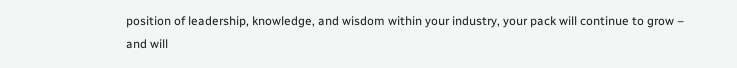position of leadership, knowledge, and wisdom within your industry, your pack will continue to grow – and will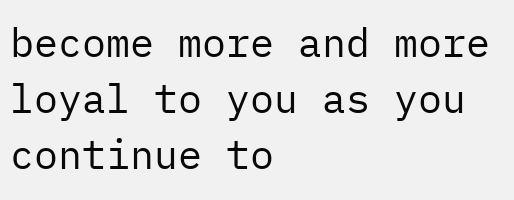become more and more loyal to you as you continue to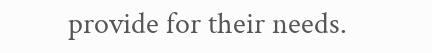provide for their needs.